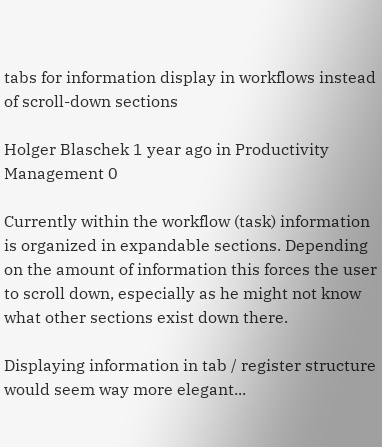tabs for information display in workflows instead of scroll-down sections

Holger Blaschek 1 year ago in Productivity Management 0

Currently within the workflow (task) information is organized in expandable sections. Depending on the amount of information this forces the user to scroll down, especially as he might not know what other sections exist down there.

Displaying information in tab / register structure would seem way more elegant...